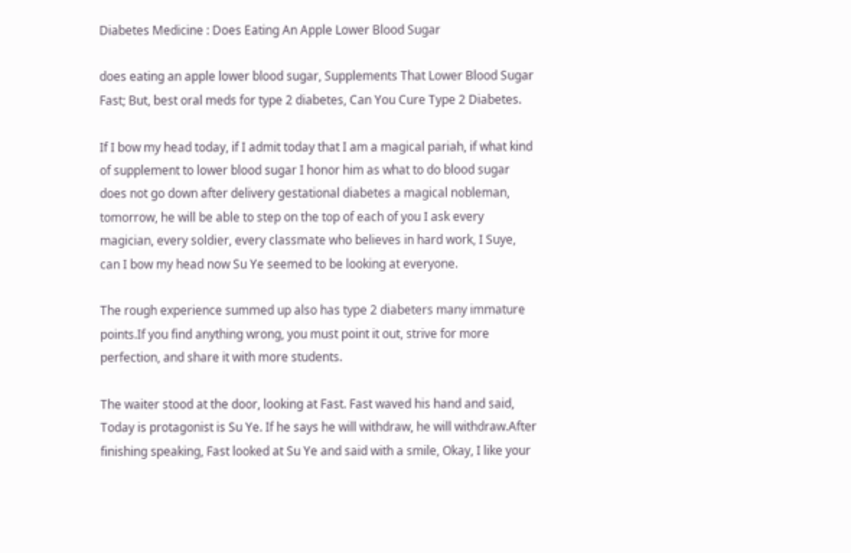Diabetes Medicine : Does Eating An Apple Lower Blood Sugar

does eating an apple lower blood sugar, Supplements That Lower Blood Sugar Fast; But, best oral meds for type 2 diabetes, Can You Cure Type 2 Diabetes.

If I bow my head today, if I admit today that I am a magical pariah, if what kind of supplement to lower blood sugar I honor him as what to do blood sugar does not go down after delivery gestational diabetes a magical nobleman, tomorrow, he will be able to step on the top of each of you I ask every magician, every soldier, every classmate who believes in hard work, I Suye, can I bow my head now Su Ye seemed to be looking at everyone.

The rough experience summed up also has type 2 diabeters many immature points.If you find anything wrong, you must point it out, strive for more perfection, and share it with more students.

The waiter stood at the door, looking at Fast. Fast waved his hand and said, Today is protagonist is Su Ye. If he says he will withdraw, he will withdraw.After finishing speaking, Fast looked at Su Ye and said with a smile, Okay, I like your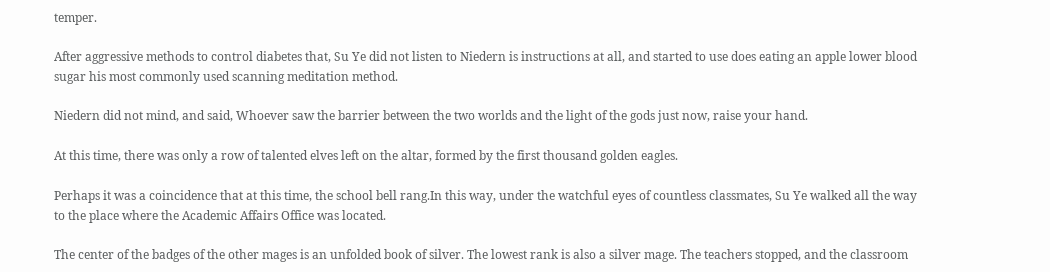temper.

After aggressive methods to control diabetes that, Su Ye did not listen to Niedern is instructions at all, and started to use does eating an apple lower blood sugar his most commonly used scanning meditation method.

Niedern did not mind, and said, Whoever saw the barrier between the two worlds and the light of the gods just now, raise your hand.

At this time, there was only a row of talented elves left on the altar, formed by the first thousand golden eagles.

Perhaps it was a coincidence that at this time, the school bell rang.In this way, under the watchful eyes of countless classmates, Su Ye walked all the way to the place where the Academic Affairs Office was located.

The center of the badges of the other mages is an unfolded book of silver. The lowest rank is also a silver mage. The teachers stopped, and the classroom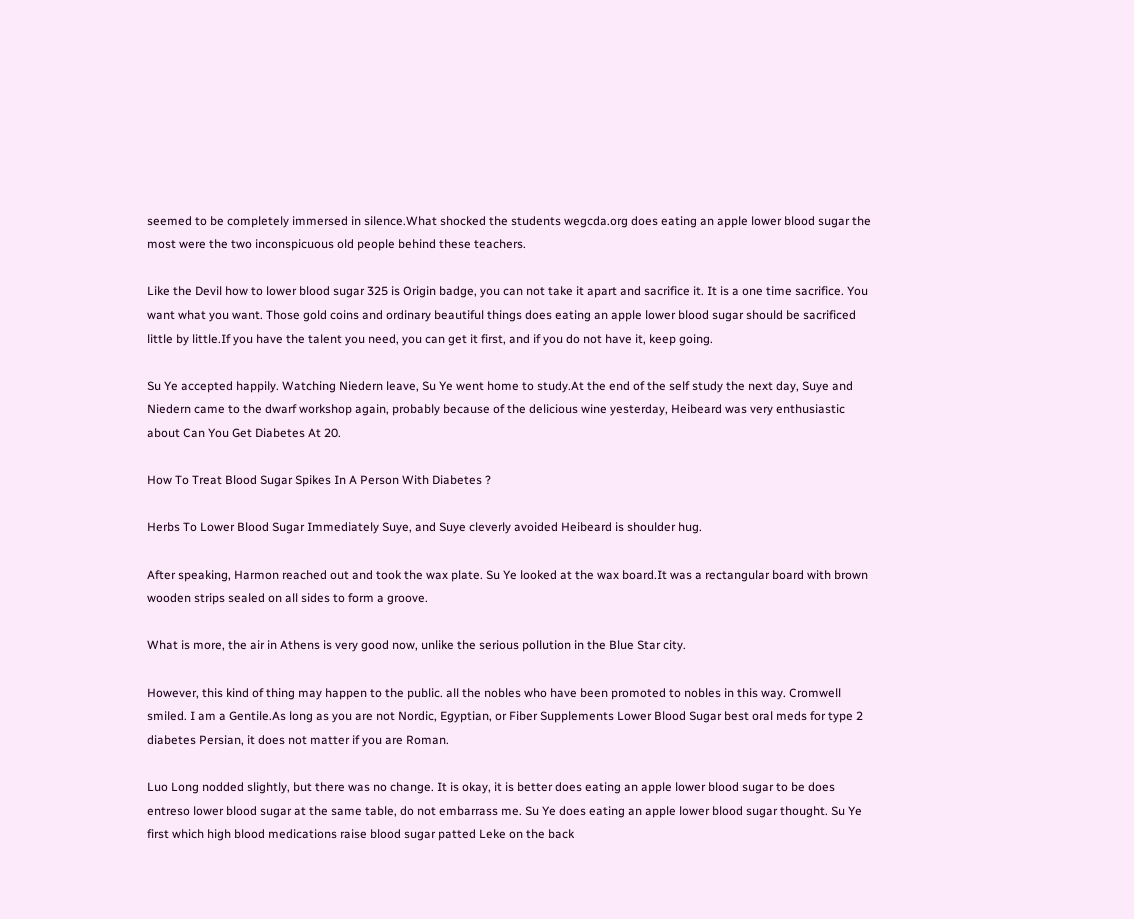seemed to be completely immersed in silence.What shocked the students wegcda.org does eating an apple lower blood sugar the most were the two inconspicuous old people behind these teachers.

Like the Devil how to lower blood sugar 325 is Origin badge, you can not take it apart and sacrifice it. It is a one time sacrifice. You want what you want. Those gold coins and ordinary beautiful things does eating an apple lower blood sugar should be sacrificed little by little.If you have the talent you need, you can get it first, and if you do not have it, keep going.

Su Ye accepted happily. Watching Niedern leave, Su Ye went home to study.At the end of the self study the next day, Suye and Niedern came to the dwarf workshop again, probably because of the delicious wine yesterday, Heibeard was very enthusiastic about Can You Get Diabetes At 20.

How To Treat Blood Sugar Spikes In A Person With Diabetes ?

Herbs To Lower Blood Sugar Immediately Suye, and Suye cleverly avoided Heibeard is shoulder hug.

After speaking, Harmon reached out and took the wax plate. Su Ye looked at the wax board.It was a rectangular board with brown wooden strips sealed on all sides to form a groove.

What is more, the air in Athens is very good now, unlike the serious pollution in the Blue Star city.

However, this kind of thing may happen to the public. all the nobles who have been promoted to nobles in this way. Cromwell smiled. I am a Gentile.As long as you are not Nordic, Egyptian, or Fiber Supplements Lower Blood Sugar best oral meds for type 2 diabetes Persian, it does not matter if you are Roman.

Luo Long nodded slightly, but there was no change. It is okay, it is better does eating an apple lower blood sugar to be does entreso lower blood sugar at the same table, do not embarrass me. Su Ye does eating an apple lower blood sugar thought. Su Ye first which high blood medications raise blood sugar patted Leke on the back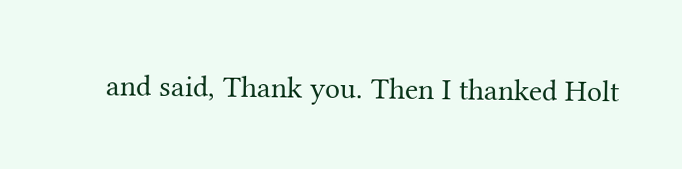and said, Thank you. Then I thanked Holt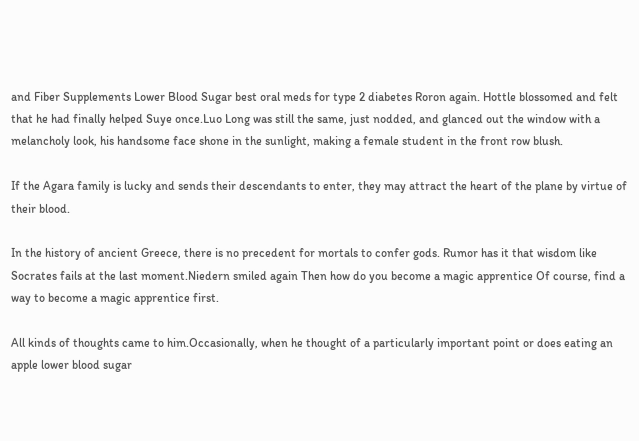and Fiber Supplements Lower Blood Sugar best oral meds for type 2 diabetes Roron again. Hottle blossomed and felt that he had finally helped Suye once.Luo Long was still the same, just nodded, and glanced out the window with a melancholy look, his handsome face shone in the sunlight, making a female student in the front row blush.

If the Agara family is lucky and sends their descendants to enter, they may attract the heart of the plane by virtue of their blood.

In the history of ancient Greece, there is no precedent for mortals to confer gods. Rumor has it that wisdom like Socrates fails at the last moment.Niedern smiled again Then how do you become a magic apprentice Of course, find a way to become a magic apprentice first.

All kinds of thoughts came to him.Occasionally, when he thought of a particularly important point or does eating an apple lower blood sugar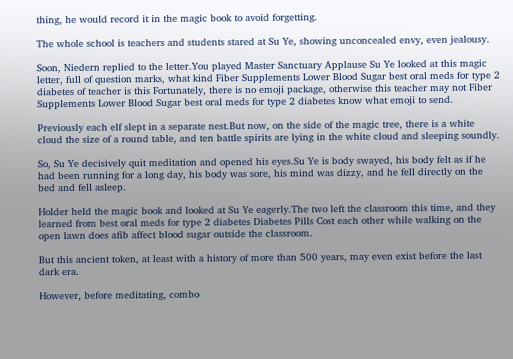thing, he would record it in the magic book to avoid forgetting.

The whole school is teachers and students stared at Su Ye, showing unconcealed envy, even jealousy.

Soon, Niedern replied to the letter.You played Master Sanctuary Applause Su Ye looked at this magic letter, full of question marks, what kind Fiber Supplements Lower Blood Sugar best oral meds for type 2 diabetes of teacher is this Fortunately, there is no emoji package, otherwise this teacher may not Fiber Supplements Lower Blood Sugar best oral meds for type 2 diabetes know what emoji to send.

Previously each elf slept in a separate nest.But now, on the side of the magic tree, there is a white cloud the size of a round table, and ten battle spirits are lying in the white cloud and sleeping soundly.

So, Su Ye decisively quit meditation and opened his eyes.Su Ye is body swayed, his body felt as if he had been running for a long day, his body was sore, his mind was dizzy, and he fell directly on the bed and fell asleep.

Holder held the magic book and looked at Su Ye eagerly.The two left the classroom this time, and they learned from best oral meds for type 2 diabetes Diabetes Pills Cost each other while walking on the open lawn does afib affect blood sugar outside the classroom.

But this ancient token, at least with a history of more than 500 years, may even exist before the last dark era.

However, before meditating, combo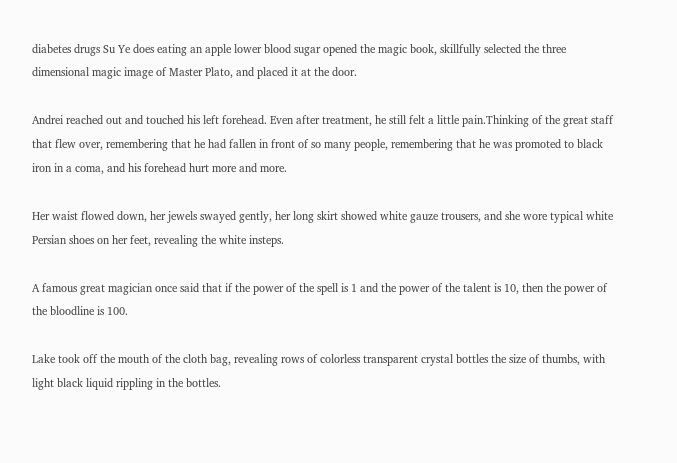diabetes drugs Su Ye does eating an apple lower blood sugar opened the magic book, skillfully selected the three dimensional magic image of Master Plato, and placed it at the door.

Andrei reached out and touched his left forehead. Even after treatment, he still felt a little pain.Thinking of the great staff that flew over, remembering that he had fallen in front of so many people, remembering that he was promoted to black iron in a coma, and his forehead hurt more and more.

Her waist flowed down, her jewels swayed gently, her long skirt showed white gauze trousers, and she wore typical white Persian shoes on her feet, revealing the white insteps.

A famous great magician once said that if the power of the spell is 1 and the power of the talent is 10, then the power of the bloodline is 100.

Lake took off the mouth of the cloth bag, revealing rows of colorless transparent crystal bottles the size of thumbs, with light black liquid rippling in the bottles.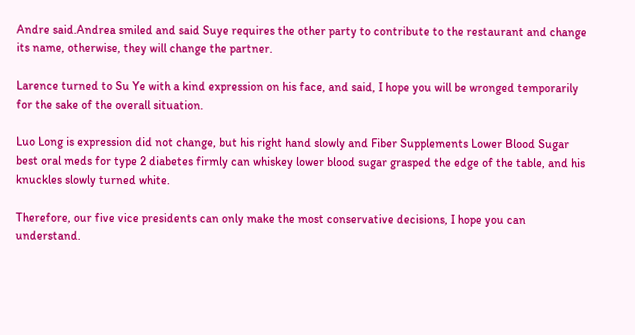Andre said.Andrea smiled and said Suye requires the other party to contribute to the restaurant and change its name, otherwise, they will change the partner.

Larence turned to Su Ye with a kind expression on his face, and said, I hope you will be wronged temporarily for the sake of the overall situation.

Luo Long is expression did not change, but his right hand slowly and Fiber Supplements Lower Blood Sugar best oral meds for type 2 diabetes firmly can whiskey lower blood sugar grasped the edge of the table, and his knuckles slowly turned white.

Therefore, our five vice presidents can only make the most conservative decisions, I hope you can understand.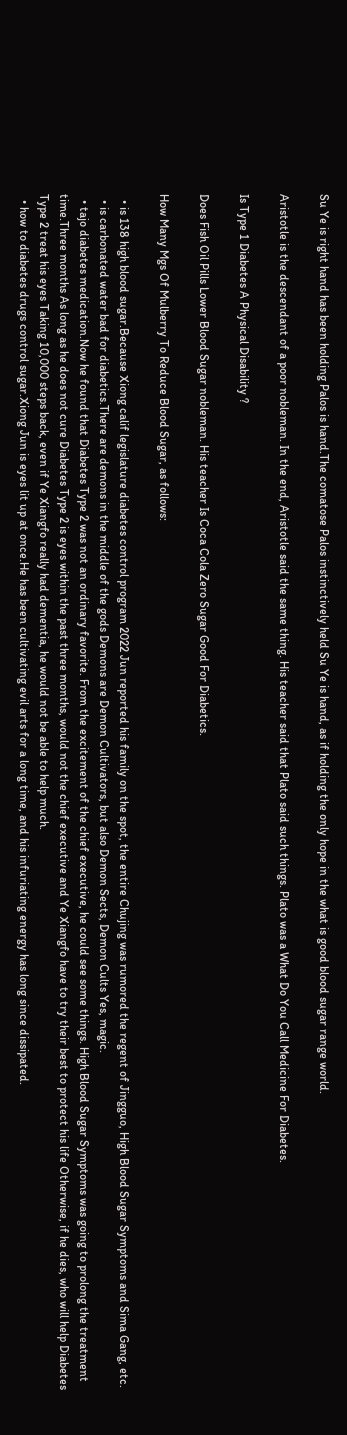Su Ye is right hand has been holding Palos is hand.The comatose Palos instinctively held Su Ye is hand, as if holding the only hope in the what is good blood sugar range world.

Aristotle is the descendant of a poor nobleman. In the end, Aristotle said the same thing. His teacher said that Plato said such things. Plato was a What Do You Call Medicine For Diabetes.

Is Type 1 Diabetes A Physical Disability ?

Does Fish Oil Pills Lower Blood Sugar nobleman. His teacher Is Coca Cola Zero Sugar Good For Diabetics.

How Many Mgs Of Mulberry To Reduce Blood Sugar, as follows:

  • is 138 high blood sugar.Because Xiong calif legislature diabetes control program 2022 Jun reported his family on the spot, the entire Chujing was rumored the regent of Jingguo, High Blood Sugar Symptoms and Sima Gang, etc.
  • is carbonated water bad for diabetics.There are demons in the middle of the gods Demons are Demon Cultivators, but also Demon Sects, Demon Cults Yes, magic.
  • tajo diabetes medication.Now he found that Diabetes Type 2 was not an ordinary favorite. From the excitement of the chief executive, he could see some things. High Blood Sugar Symptoms was going to prolong the treatment time.Three months As long as he does not cure Diabetes Type 2 is eyes within the past three months, would not the chief executive and Ye Xiangfo have to try their best to protect his life Otherwise, if he dies, who will help Diabetes Type 2 treat his eyes Taking 10,000 steps back, even if Ye Xiangfo really had dementia, he would not be able to help much.
  • how to diabetes drugs control sugar.Xiong Jun is eyes lit up at once.He has been cultivating evil arts for a long time, and his infuriating energy has long since dissipated.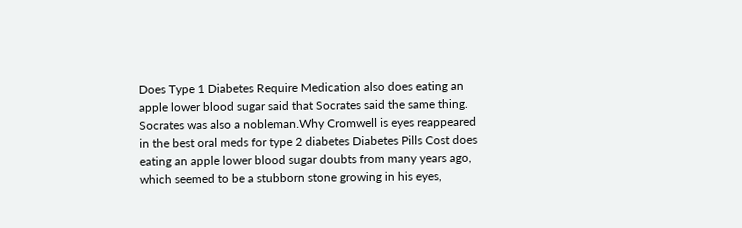Does Type 1 Diabetes Require Medication also does eating an apple lower blood sugar said that Socrates said the same thing. Socrates was also a nobleman.Why Cromwell is eyes reappeared in the best oral meds for type 2 diabetes Diabetes Pills Cost does eating an apple lower blood sugar doubts from many years ago, which seemed to be a stubborn stone growing in his eyes,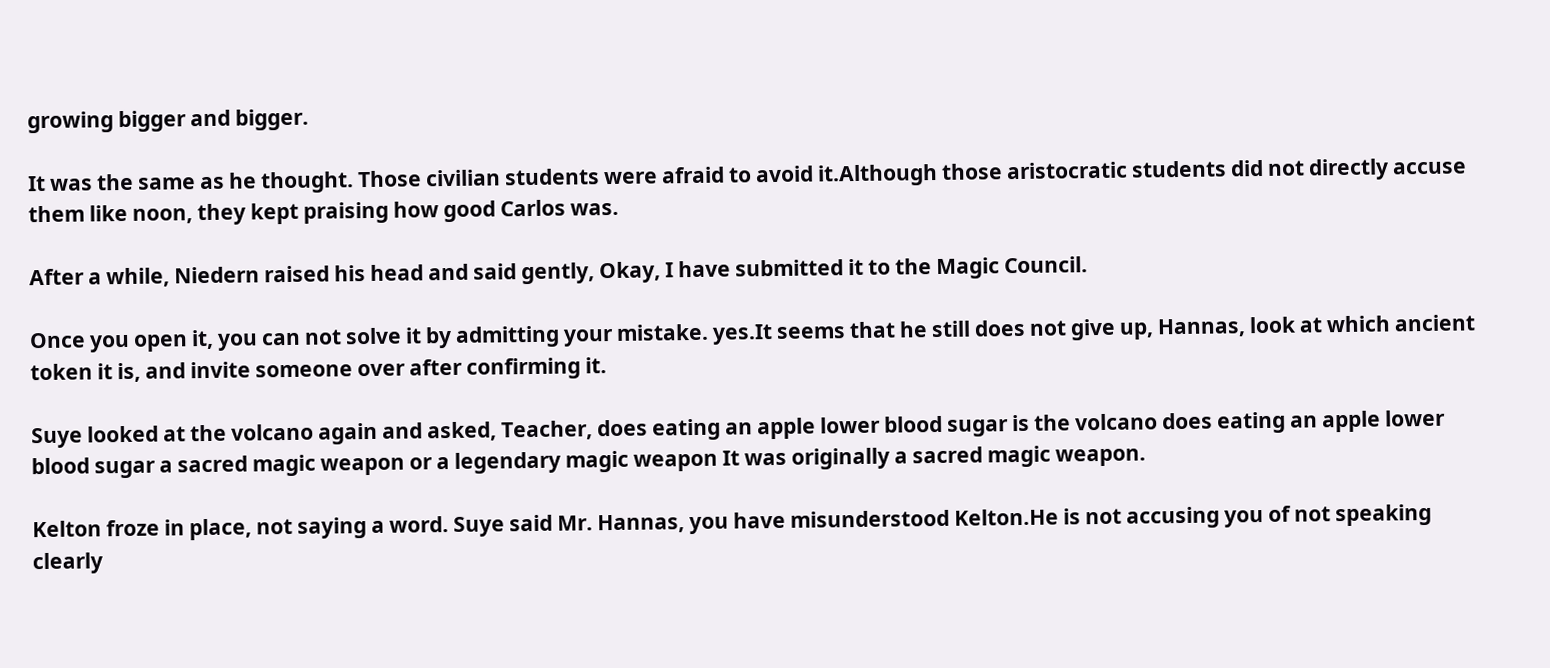growing bigger and bigger.

It was the same as he thought. Those civilian students were afraid to avoid it.Although those aristocratic students did not directly accuse them like noon, they kept praising how good Carlos was.

After a while, Niedern raised his head and said gently, Okay, I have submitted it to the Magic Council.

Once you open it, you can not solve it by admitting your mistake. yes.It seems that he still does not give up, Hannas, look at which ancient token it is, and invite someone over after confirming it.

Suye looked at the volcano again and asked, Teacher, does eating an apple lower blood sugar is the volcano does eating an apple lower blood sugar a sacred magic weapon or a legendary magic weapon It was originally a sacred magic weapon.

Kelton froze in place, not saying a word. Suye said Mr. Hannas, you have misunderstood Kelton.He is not accusing you of not speaking clearly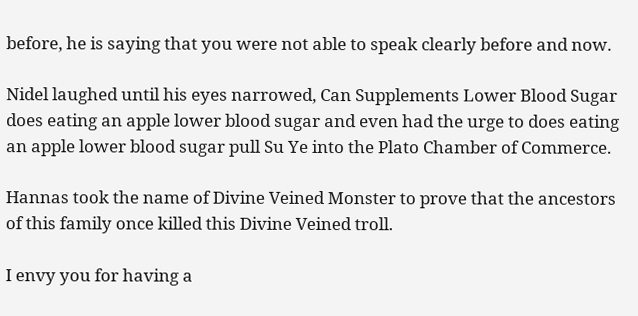before, he is saying that you were not able to speak clearly before and now.

Nidel laughed until his eyes narrowed, Can Supplements Lower Blood Sugar does eating an apple lower blood sugar and even had the urge to does eating an apple lower blood sugar pull Su Ye into the Plato Chamber of Commerce.

Hannas took the name of Divine Veined Monster to prove that the ancestors of this family once killed this Divine Veined troll.

I envy you for having a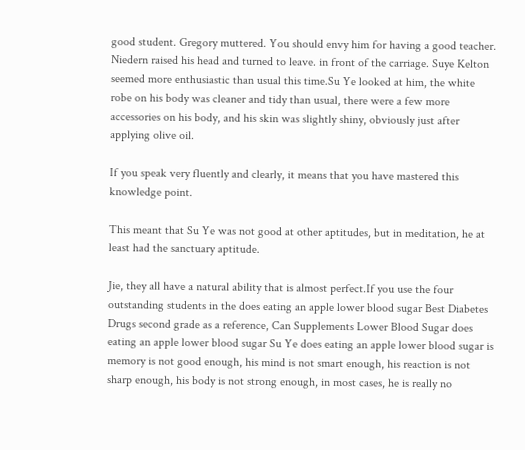good student. Gregory muttered. You should envy him for having a good teacher. Niedern raised his head and turned to leave. in front of the carriage. Suye Kelton seemed more enthusiastic than usual this time.Su Ye looked at him, the white robe on his body was cleaner and tidy than usual, there were a few more accessories on his body, and his skin was slightly shiny, obviously just after applying olive oil.

If you speak very fluently and clearly, it means that you have mastered this knowledge point.

This meant that Su Ye was not good at other aptitudes, but in meditation, he at least had the sanctuary aptitude.

Jie, they all have a natural ability that is almost perfect.If you use the four outstanding students in the does eating an apple lower blood sugar Best Diabetes Drugs second grade as a reference, Can Supplements Lower Blood Sugar does eating an apple lower blood sugar Su Ye does eating an apple lower blood sugar is memory is not good enough, his mind is not smart enough, his reaction is not sharp enough, his body is not strong enough, in most cases, he is really no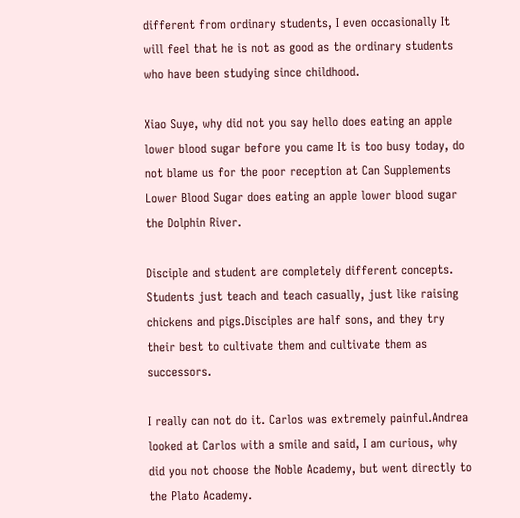different from ordinary students, I even occasionally It will feel that he is not as good as the ordinary students who have been studying since childhood.

Xiao Suye, why did not you say hello does eating an apple lower blood sugar before you came It is too busy today, do not blame us for the poor reception at Can Supplements Lower Blood Sugar does eating an apple lower blood sugar the Dolphin River.

Disciple and student are completely different concepts. Students just teach and teach casually, just like raising chickens and pigs.Disciples are half sons, and they try their best to cultivate them and cultivate them as successors.

I really can not do it. Carlos was extremely painful.Andrea looked at Carlos with a smile and said, I am curious, why did you not choose the Noble Academy, but went directly to the Plato Academy.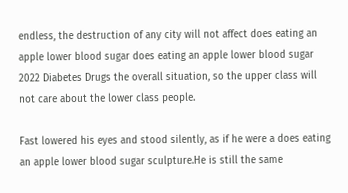endless, the destruction of any city will not affect does eating an apple lower blood sugar does eating an apple lower blood sugar 2022 Diabetes Drugs the overall situation, so the upper class will not care about the lower class people.

Fast lowered his eyes and stood silently, as if he were a does eating an apple lower blood sugar sculpture.He is still the same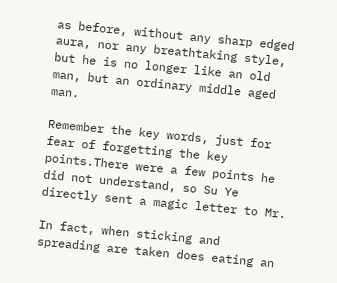as before, without any sharp edged aura, nor any breathtaking style, but he is no longer like an old man, but an ordinary middle aged man.

Remember the key words, just for fear of forgetting the key points.There were a few points he did not understand, so Su Ye directly sent a magic letter to Mr.

In fact, when sticking and spreading are taken does eating an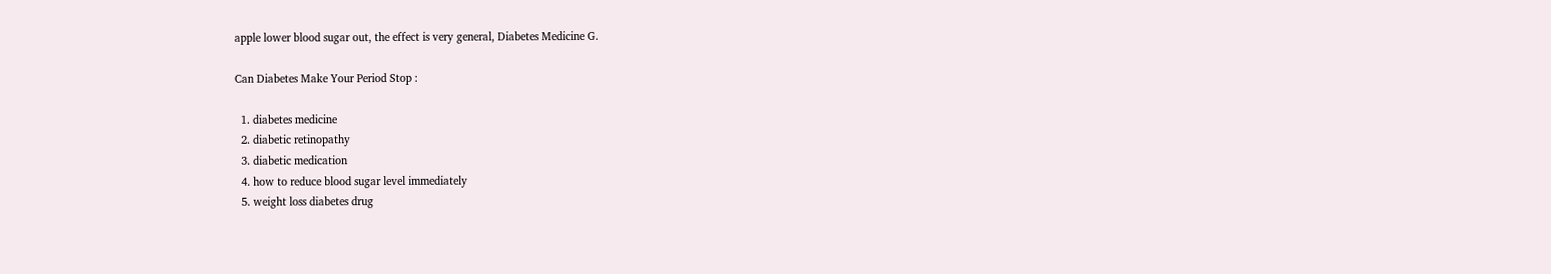apple lower blood sugar out, the effect is very general, Diabetes Medicine G.

Can Diabetes Make Your Period Stop :

  1. diabetes medicine
  2. diabetic retinopathy
  3. diabetic medication
  4. how to reduce blood sugar level immediately
  5. weight loss diabetes drug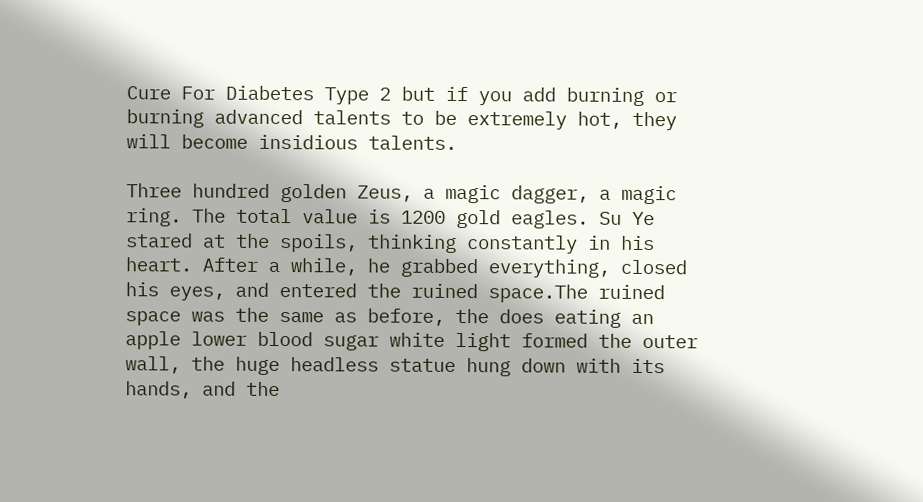Cure For Diabetes Type 2 but if you add burning or burning advanced talents to be extremely hot, they will become insidious talents.

Three hundred golden Zeus, a magic dagger, a magic ring. The total value is 1200 gold eagles. Su Ye stared at the spoils, thinking constantly in his heart. After a while, he grabbed everything, closed his eyes, and entered the ruined space.The ruined space was the same as before, the does eating an apple lower blood sugar white light formed the outer wall, the huge headless statue hung down with its hands, and the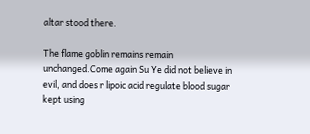altar stood there.

The flame goblin remains remain unchanged.Come again Su Ye did not believe in evil, and does r lipoic acid regulate blood sugar kept using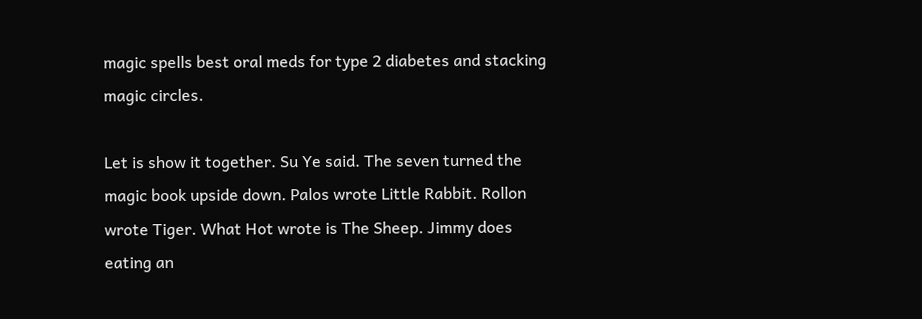magic spells best oral meds for type 2 diabetes and stacking magic circles.

Let is show it together. Su Ye said. The seven turned the magic book upside down. Palos wrote Little Rabbit. Rollon wrote Tiger. What Hot wrote is The Sheep. Jimmy does eating an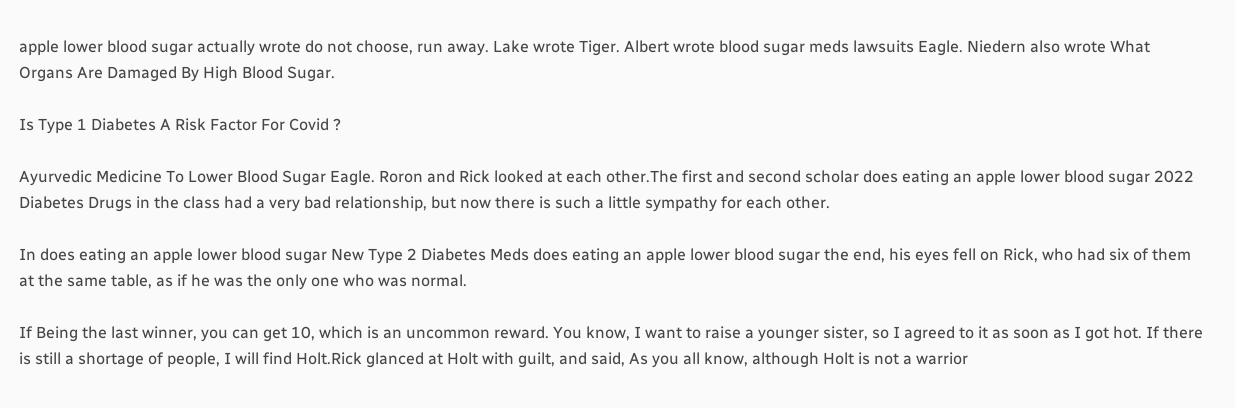apple lower blood sugar actually wrote do not choose, run away. Lake wrote Tiger. Albert wrote blood sugar meds lawsuits Eagle. Niedern also wrote What Organs Are Damaged By High Blood Sugar.

Is Type 1 Diabetes A Risk Factor For Covid ?

Ayurvedic Medicine To Lower Blood Sugar Eagle. Roron and Rick looked at each other.The first and second scholar does eating an apple lower blood sugar 2022 Diabetes Drugs in the class had a very bad relationship, but now there is such a little sympathy for each other.

In does eating an apple lower blood sugar New Type 2 Diabetes Meds does eating an apple lower blood sugar the end, his eyes fell on Rick, who had six of them at the same table, as if he was the only one who was normal.

If Being the last winner, you can get 10, which is an uncommon reward. You know, I want to raise a younger sister, so I agreed to it as soon as I got hot. If there is still a shortage of people, I will find Holt.Rick glanced at Holt with guilt, and said, As you all know, although Holt is not a warrior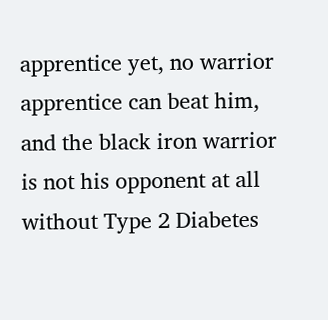apprentice yet, no warrior apprentice can beat him, and the black iron warrior is not his opponent at all without Type 2 Diabetes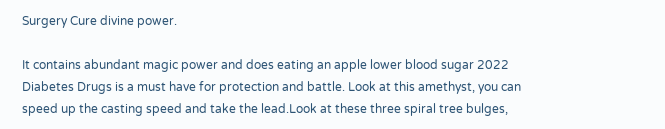Surgery Cure divine power.

It contains abundant magic power and does eating an apple lower blood sugar 2022 Diabetes Drugs is a must have for protection and battle. Look at this amethyst, you can speed up the casting speed and take the lead.Look at these three spiral tree bulges,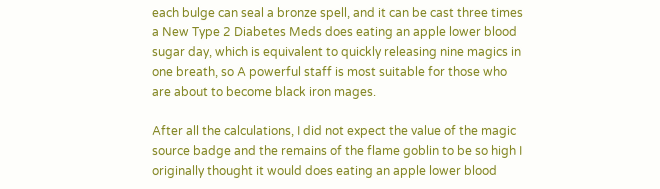each bulge can seal a bronze spell, and it can be cast three times a New Type 2 Diabetes Meds does eating an apple lower blood sugar day, which is equivalent to quickly releasing nine magics in one breath, so A powerful staff is most suitable for those who are about to become black iron mages.

After all the calculations, I did not expect the value of the magic source badge and the remains of the flame goblin to be so high I originally thought it would does eating an apple lower blood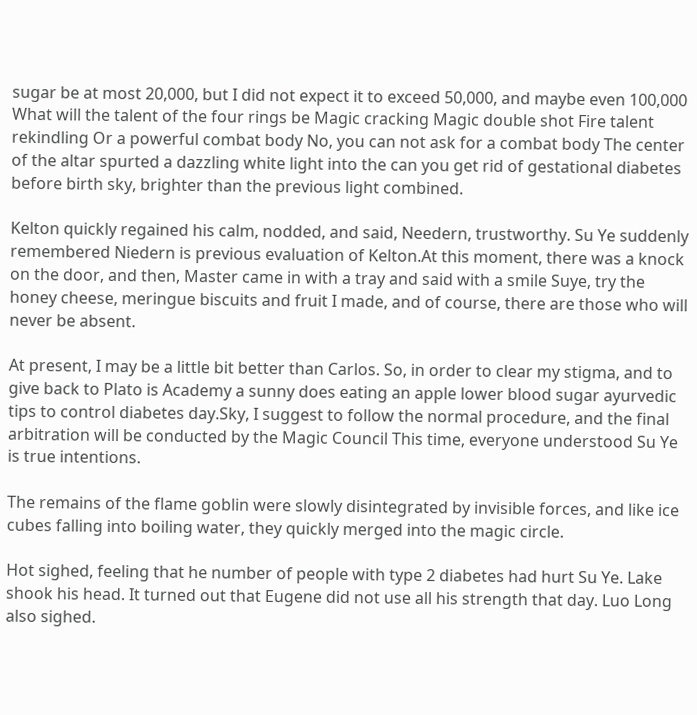sugar be at most 20,000, but I did not expect it to exceed 50,000, and maybe even 100,000 What will the talent of the four rings be Magic cracking Magic double shot Fire talent rekindling Or a powerful combat body No, you can not ask for a combat body The center of the altar spurted a dazzling white light into the can you get rid of gestational diabetes before birth sky, brighter than the previous light combined.

Kelton quickly regained his calm, nodded, and said, Needern, trustworthy. Su Ye suddenly remembered Niedern is previous evaluation of Kelton.At this moment, there was a knock on the door, and then, Master came in with a tray and said with a smile Suye, try the honey cheese, meringue biscuits and fruit I made, and of course, there are those who will never be absent.

At present, I may be a little bit better than Carlos. So, in order to clear my stigma, and to give back to Plato is Academy a sunny does eating an apple lower blood sugar ayurvedic tips to control diabetes day.Sky, I suggest to follow the normal procedure, and the final arbitration will be conducted by the Magic Council This time, everyone understood Su Ye is true intentions.

The remains of the flame goblin were slowly disintegrated by invisible forces, and like ice cubes falling into boiling water, they quickly merged into the magic circle.

Hot sighed, feeling that he number of people with type 2 diabetes had hurt Su Ye. Lake shook his head. It turned out that Eugene did not use all his strength that day. Luo Long also sighed.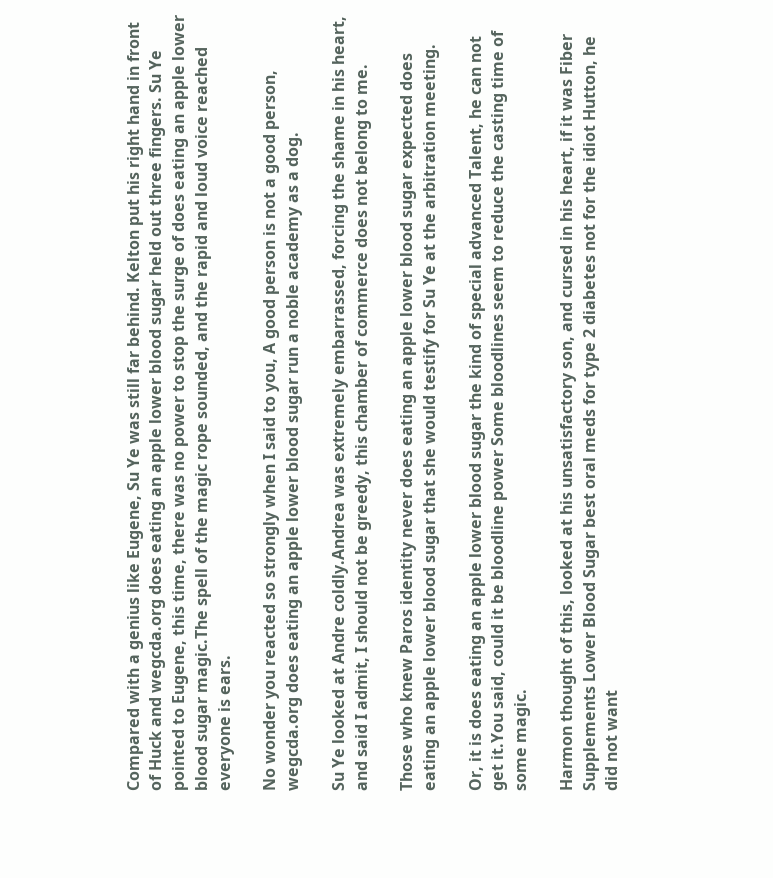Compared with a genius like Eugene, Su Ye was still far behind. Kelton put his right hand in front of Huck and wegcda.org does eating an apple lower blood sugar held out three fingers. Su Ye pointed to Eugene, this time, there was no power to stop the surge of does eating an apple lower blood sugar magic.The spell of the magic rope sounded, and the rapid and loud voice reached everyone is ears.

No wonder you reacted so strongly when I said to you, A good person is not a good person, wegcda.org does eating an apple lower blood sugar run a noble academy as a dog.

Su Ye looked at Andre coldly.Andrea was extremely embarrassed, forcing the shame in his heart, and said I admit, I should not be greedy, this chamber of commerce does not belong to me.

Those who knew Paros identity never does eating an apple lower blood sugar expected does eating an apple lower blood sugar that she would testify for Su Ye at the arbitration meeting.

Or, it is does eating an apple lower blood sugar the kind of special advanced Talent, he can not get it.You said, could it be bloodline power Some bloodlines seem to reduce the casting time of some magic.

Harmon thought of this, looked at his unsatisfactory son, and cursed in his heart, if it was Fiber Supplements Lower Blood Sugar best oral meds for type 2 diabetes not for the idiot Hutton, he did not want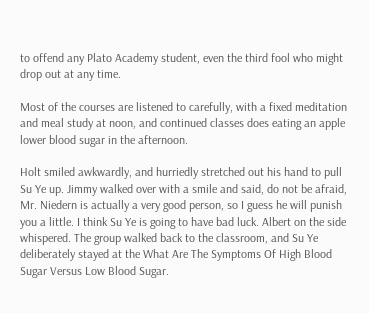to offend any Plato Academy student, even the third fool who might drop out at any time.

Most of the courses are listened to carefully, with a fixed meditation and meal study at noon, and continued classes does eating an apple lower blood sugar in the afternoon.

Holt smiled awkwardly, and hurriedly stretched out his hand to pull Su Ye up. Jimmy walked over with a smile and said, do not be afraid, Mr. Niedern is actually a very good person, so I guess he will punish you a little. I think Su Ye is going to have bad luck. Albert on the side whispered. The group walked back to the classroom, and Su Ye deliberately stayed at the What Are The Symptoms Of High Blood Sugar Versus Low Blood Sugar.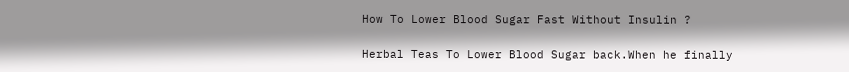How To Lower Blood Sugar Fast Without Insulin ?

Herbal Teas To Lower Blood Sugar back.When he finally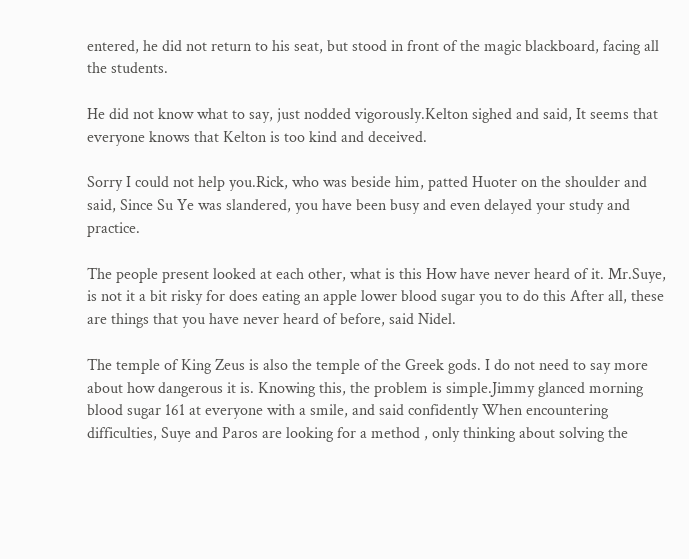entered, he did not return to his seat, but stood in front of the magic blackboard, facing all the students.

He did not know what to say, just nodded vigorously.Kelton sighed and said, It seems that everyone knows that Kelton is too kind and deceived.

Sorry I could not help you.Rick, who was beside him, patted Huoter on the shoulder and said, Since Su Ye was slandered, you have been busy and even delayed your study and practice.

The people present looked at each other, what is this How have never heard of it. Mr.Suye, is not it a bit risky for does eating an apple lower blood sugar you to do this After all, these are things that you have never heard of before, said Nidel.

The temple of King Zeus is also the temple of the Greek gods. I do not need to say more about how dangerous it is. Knowing this, the problem is simple.Jimmy glanced morning blood sugar 161 at everyone with a smile, and said confidently When encountering difficulties, Suye and Paros are looking for a method , only thinking about solving the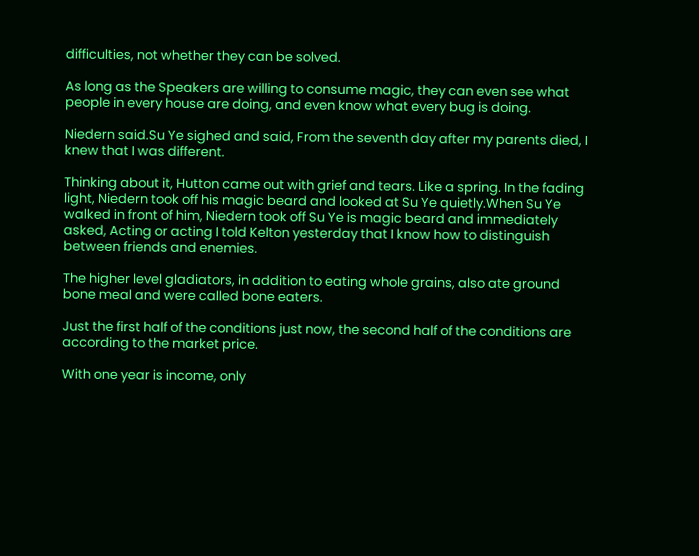difficulties, not whether they can be solved.

As long as the Speakers are willing to consume magic, they can even see what people in every house are doing, and even know what every bug is doing.

Niedern said.Su Ye sighed and said, From the seventh day after my parents died, I knew that I was different.

Thinking about it, Hutton came out with grief and tears. Like a spring. In the fading light, Niedern took off his magic beard and looked at Su Ye quietly.When Su Ye walked in front of him, Niedern took off Su Ye is magic beard and immediately asked, Acting or acting I told Kelton yesterday that I know how to distinguish between friends and enemies.

The higher level gladiators, in addition to eating whole grains, also ate ground bone meal and were called bone eaters.

Just the first half of the conditions just now, the second half of the conditions are according to the market price.

With one year is income, only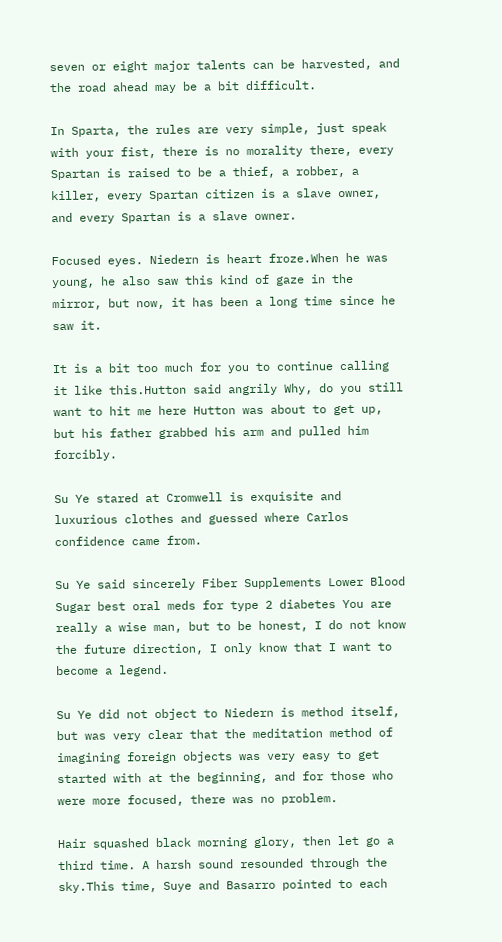seven or eight major talents can be harvested, and the road ahead may be a bit difficult.

In Sparta, the rules are very simple, just speak with your fist, there is no morality there, every Spartan is raised to be a thief, a robber, a killer, every Spartan citizen is a slave owner, and every Spartan is a slave owner.

Focused eyes. Niedern is heart froze.When he was young, he also saw this kind of gaze in the mirror, but now, it has been a long time since he saw it.

It is a bit too much for you to continue calling it like this.Hutton said angrily Why, do you still want to hit me here Hutton was about to get up, but his father grabbed his arm and pulled him forcibly.

Su Ye stared at Cromwell is exquisite and luxurious clothes and guessed where Carlos confidence came from.

Su Ye said sincerely Fiber Supplements Lower Blood Sugar best oral meds for type 2 diabetes You are really a wise man, but to be honest, I do not know the future direction, I only know that I want to become a legend.

Su Ye did not object to Niedern is method itself, but was very clear that the meditation method of imagining foreign objects was very easy to get started with at the beginning, and for those who were more focused, there was no problem.

Hair squashed black morning glory, then let go a third time. A harsh sound resounded through the sky.This time, Suye and Basarro pointed to each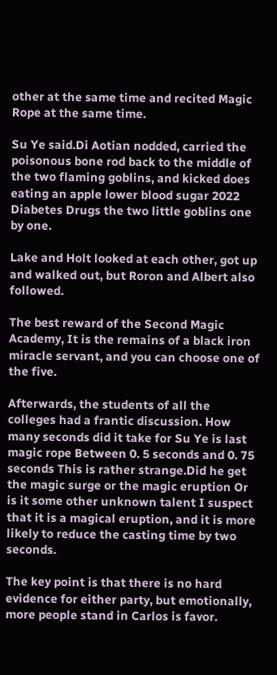other at the same time and recited Magic Rope at the same time.

Su Ye said.Di Aotian nodded, carried the poisonous bone rod back to the middle of the two flaming goblins, and kicked does eating an apple lower blood sugar 2022 Diabetes Drugs the two little goblins one by one.

Lake and Holt looked at each other, got up and walked out, but Roron and Albert also followed.

The best reward of the Second Magic Academy, It is the remains of a black iron miracle servant, and you can choose one of the five.

Afterwards, the students of all the colleges had a frantic discussion. How many seconds did it take for Su Ye is last magic rope Between 0. 5 seconds and 0. 75 seconds This is rather strange.Did he get the magic surge or the magic eruption Or is it some other unknown talent I suspect that it is a magical eruption, and it is more likely to reduce the casting time by two seconds.

The key point is that there is no hard evidence for either party, but emotionally, more people stand in Carlos is favor.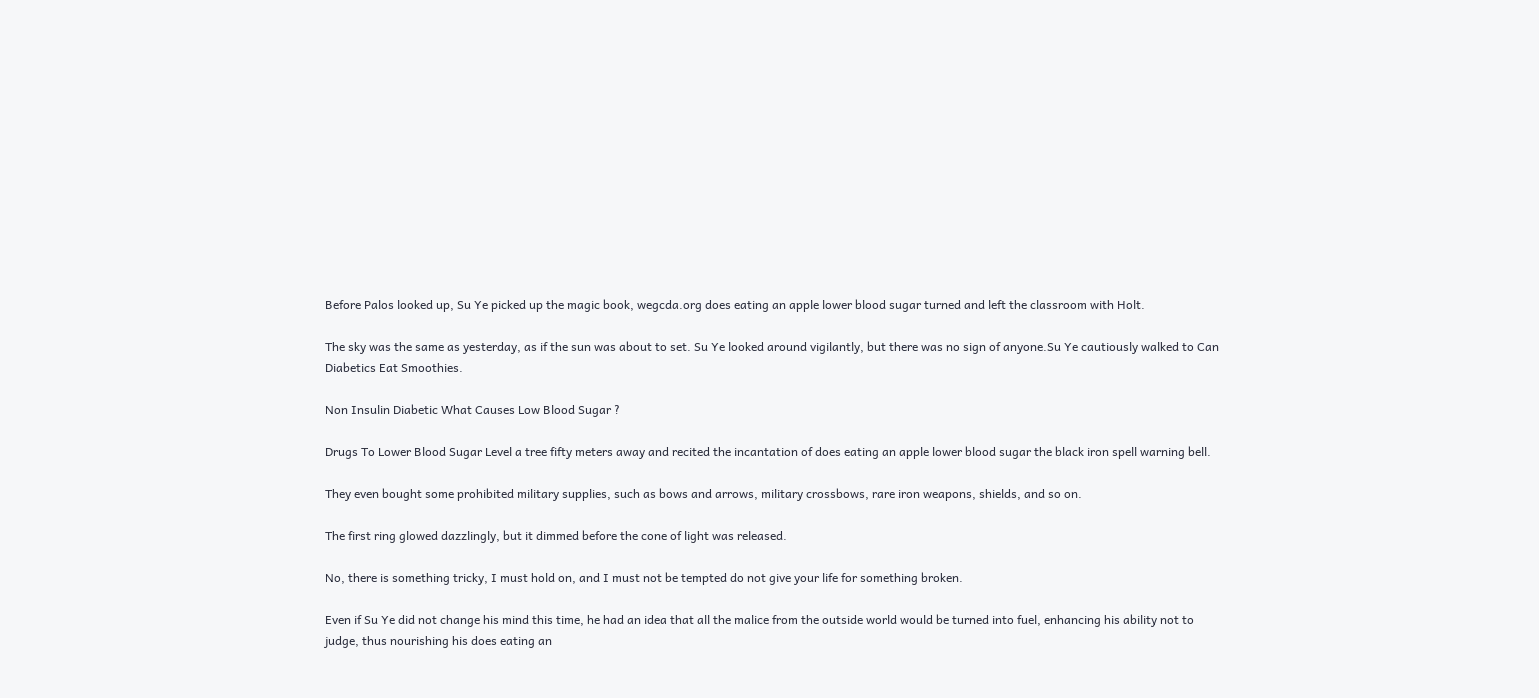Before Palos looked up, Su Ye picked up the magic book, wegcda.org does eating an apple lower blood sugar turned and left the classroom with Holt.

The sky was the same as yesterday, as if the sun was about to set. Su Ye looked around vigilantly, but there was no sign of anyone.Su Ye cautiously walked to Can Diabetics Eat Smoothies.

Non Insulin Diabetic What Causes Low Blood Sugar ?

Drugs To Lower Blood Sugar Level a tree fifty meters away and recited the incantation of does eating an apple lower blood sugar the black iron spell warning bell.

They even bought some prohibited military supplies, such as bows and arrows, military crossbows, rare iron weapons, shields, and so on.

The first ring glowed dazzlingly, but it dimmed before the cone of light was released.

No, there is something tricky, I must hold on, and I must not be tempted do not give your life for something broken.

Even if Su Ye did not change his mind this time, he had an idea that all the malice from the outside world would be turned into fuel, enhancing his ability not to judge, thus nourishing his does eating an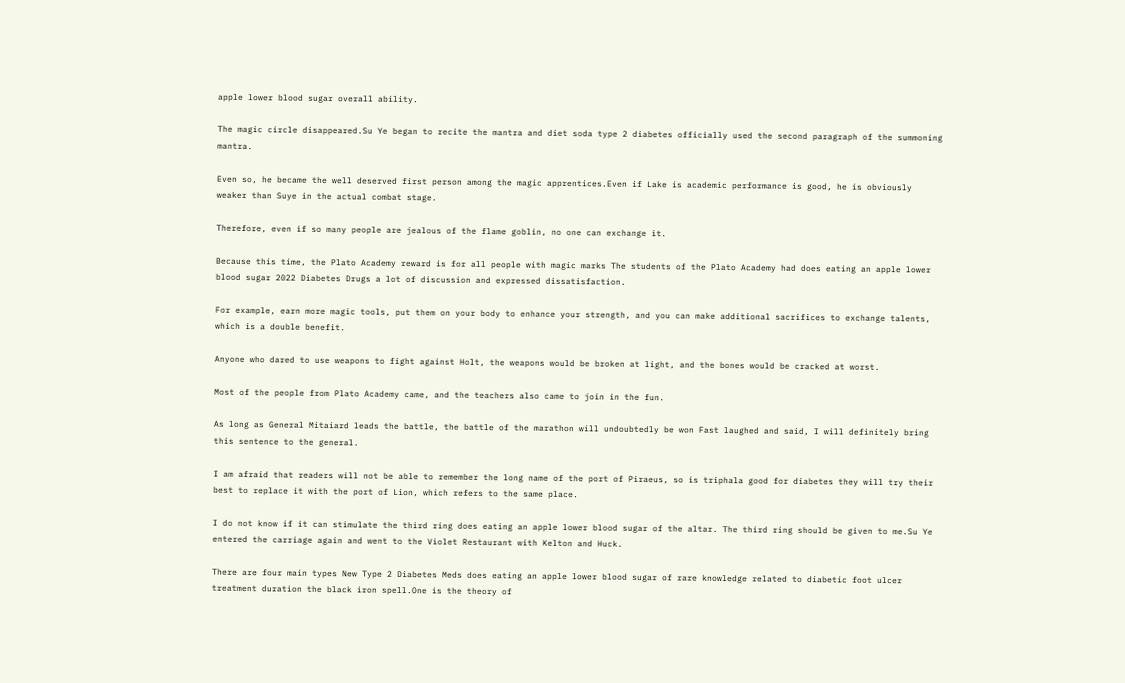apple lower blood sugar overall ability.

The magic circle disappeared.Su Ye began to recite the mantra and diet soda type 2 diabetes officially used the second paragraph of the summoning mantra.

Even so, he became the well deserved first person among the magic apprentices.Even if Lake is academic performance is good, he is obviously weaker than Suye in the actual combat stage.

Therefore, even if so many people are jealous of the flame goblin, no one can exchange it.

Because this time, the Plato Academy reward is for all people with magic marks The students of the Plato Academy had does eating an apple lower blood sugar 2022 Diabetes Drugs a lot of discussion and expressed dissatisfaction.

For example, earn more magic tools, put them on your body to enhance your strength, and you can make additional sacrifices to exchange talents, which is a double benefit.

Anyone who dared to use weapons to fight against Holt, the weapons would be broken at light, and the bones would be cracked at worst.

Most of the people from Plato Academy came, and the teachers also came to join in the fun.

As long as General Mitaiard leads the battle, the battle of the marathon will undoubtedly be won Fast laughed and said, I will definitely bring this sentence to the general.

I am afraid that readers will not be able to remember the long name of the port of Piraeus, so is triphala good for diabetes they will try their best to replace it with the port of Lion, which refers to the same place.

I do not know if it can stimulate the third ring does eating an apple lower blood sugar of the altar. The third ring should be given to me.Su Ye entered the carriage again and went to the Violet Restaurant with Kelton and Huck.

There are four main types New Type 2 Diabetes Meds does eating an apple lower blood sugar of rare knowledge related to diabetic foot ulcer treatment duration the black iron spell.One is the theory of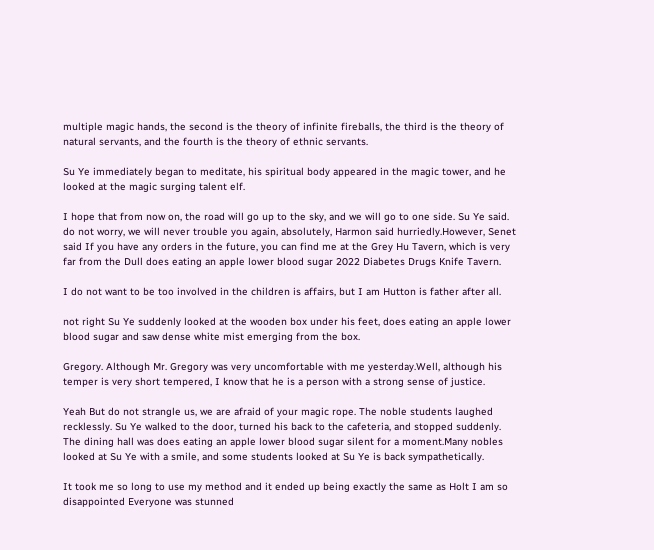multiple magic hands, the second is the theory of infinite fireballs, the third is the theory of natural servants, and the fourth is the theory of ethnic servants.

Su Ye immediately began to meditate, his spiritual body appeared in the magic tower, and he looked at the magic surging talent elf.

I hope that from now on, the road will go up to the sky, and we will go to one side. Su Ye said. do not worry, we will never trouble you again, absolutely, Harmon said hurriedly.However, Senet said If you have any orders in the future, you can find me at the Grey Hu Tavern, which is very far from the Dull does eating an apple lower blood sugar 2022 Diabetes Drugs Knife Tavern.

I do not want to be too involved in the children is affairs, but I am Hutton is father after all.

not right Su Ye suddenly looked at the wooden box under his feet, does eating an apple lower blood sugar and saw dense white mist emerging from the box.

Gregory. Although Mr. Gregory was very uncomfortable with me yesterday.Well, although his temper is very short tempered, I know that he is a person with a strong sense of justice.

Yeah But do not strangle us, we are afraid of your magic rope. The noble students laughed recklessly. Su Ye walked to the door, turned his back to the cafeteria, and stopped suddenly. The dining hall was does eating an apple lower blood sugar silent for a moment.Many nobles looked at Su Ye with a smile, and some students looked at Su Ye is back sympathetically.

It took me so long to use my method and it ended up being exactly the same as Holt I am so disappointed Everyone was stunned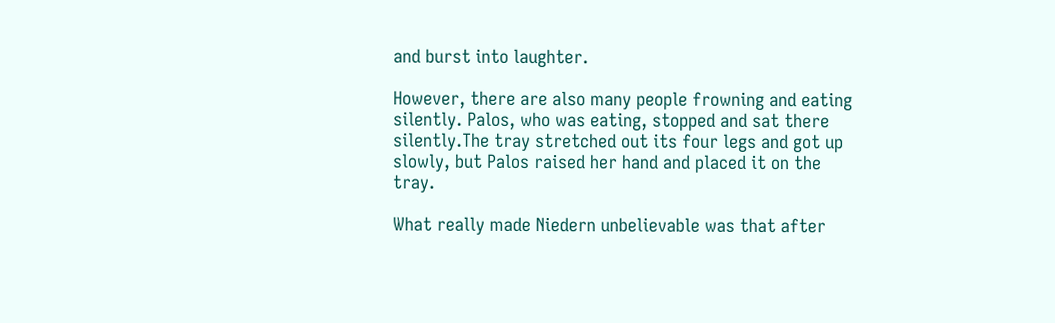and burst into laughter.

However, there are also many people frowning and eating silently. Palos, who was eating, stopped and sat there silently.The tray stretched out its four legs and got up slowly, but Palos raised her hand and placed it on the tray.

What really made Niedern unbelievable was that after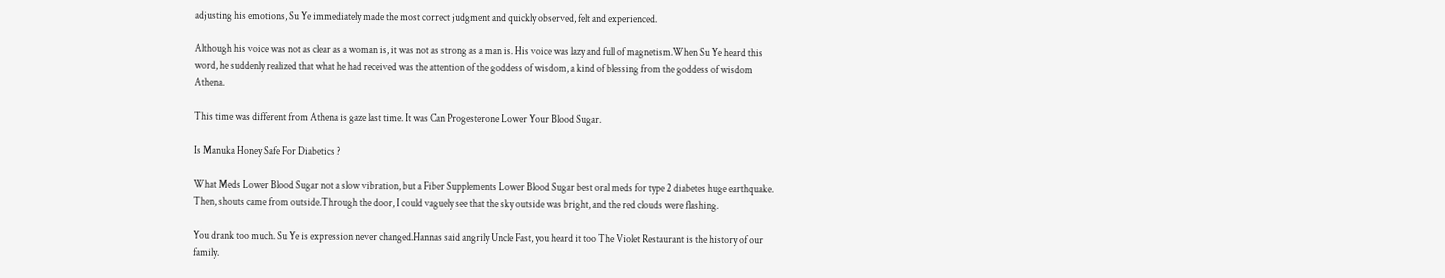adjusting his emotions, Su Ye immediately made the most correct judgment and quickly observed, felt and experienced.

Although his voice was not as clear as a woman is, it was not as strong as a man is. His voice was lazy and full of magnetism.When Su Ye heard this word, he suddenly realized that what he had received was the attention of the goddess of wisdom, a kind of blessing from the goddess of wisdom Athena.

This time was different from Athena is gaze last time. It was Can Progesterone Lower Your Blood Sugar.

Is Manuka Honey Safe For Diabetics ?

What Meds Lower Blood Sugar not a slow vibration, but a Fiber Supplements Lower Blood Sugar best oral meds for type 2 diabetes huge earthquake. Then, shouts came from outside.Through the door, I could vaguely see that the sky outside was bright, and the red clouds were flashing.

You drank too much. Su Ye is expression never changed.Hannas said angrily Uncle Fast, you heard it too The Violet Restaurant is the history of our family.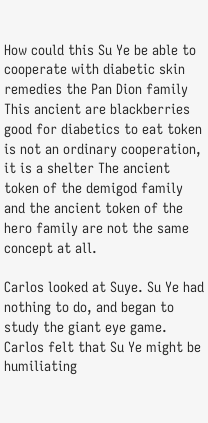How could this Su Ye be able to cooperate with diabetic skin remedies the Pan Dion family This ancient are blackberries good for diabetics to eat token is not an ordinary cooperation, it is a shelter The ancient token of the demigod family and the ancient token of the hero family are not the same concept at all.

Carlos looked at Suye. Su Ye had nothing to do, and began to study the giant eye game. Carlos felt that Su Ye might be humiliating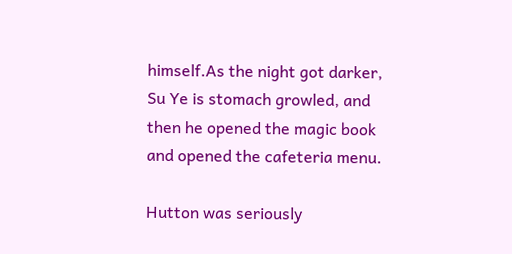himself.As the night got darker, Su Ye is stomach growled, and then he opened the magic book and opened the cafeteria menu.

Hutton was seriously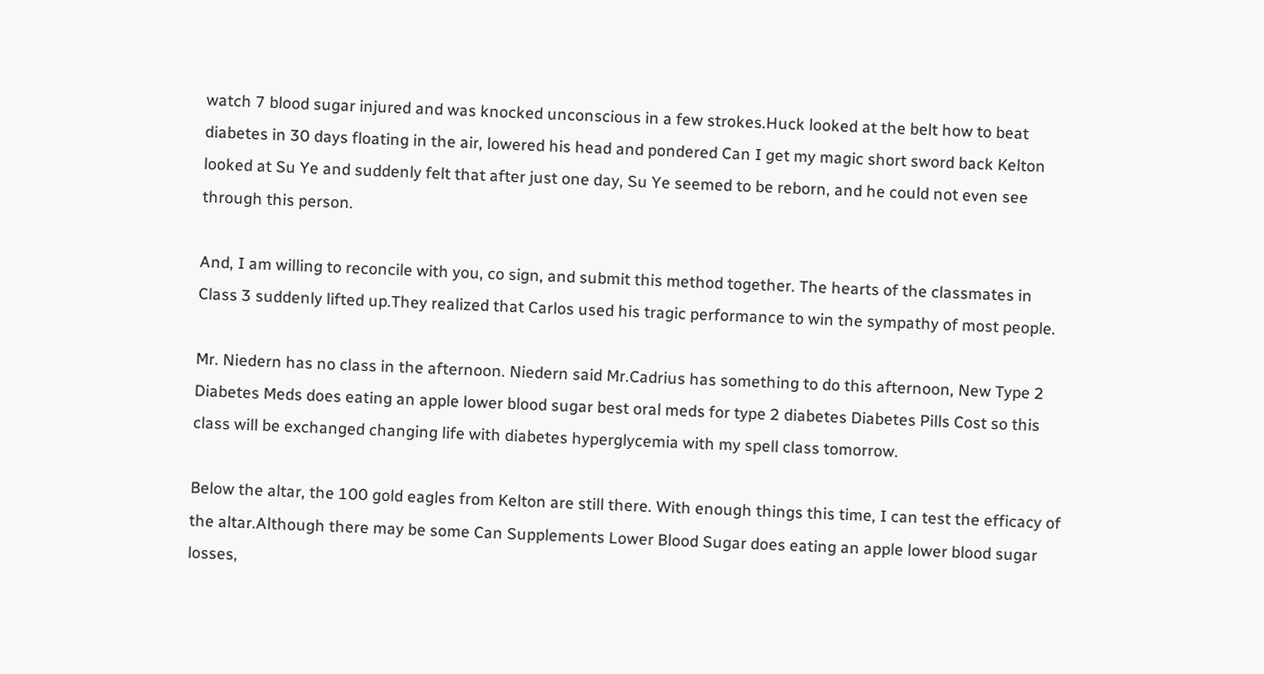watch 7 blood sugar injured and was knocked unconscious in a few strokes.Huck looked at the belt how to beat diabetes in 30 days floating in the air, lowered his head and pondered Can I get my magic short sword back Kelton looked at Su Ye and suddenly felt that after just one day, Su Ye seemed to be reborn, and he could not even see through this person.

And, I am willing to reconcile with you, co sign, and submit this method together. The hearts of the classmates in Class 3 suddenly lifted up.They realized that Carlos used his tragic performance to win the sympathy of most people.

Mr. Niedern has no class in the afternoon. Niedern said Mr.Cadrius has something to do this afternoon, New Type 2 Diabetes Meds does eating an apple lower blood sugar best oral meds for type 2 diabetes Diabetes Pills Cost so this class will be exchanged changing life with diabetes hyperglycemia with my spell class tomorrow.

Below the altar, the 100 gold eagles from Kelton are still there. With enough things this time, I can test the efficacy of the altar.Although there may be some Can Supplements Lower Blood Sugar does eating an apple lower blood sugar losses,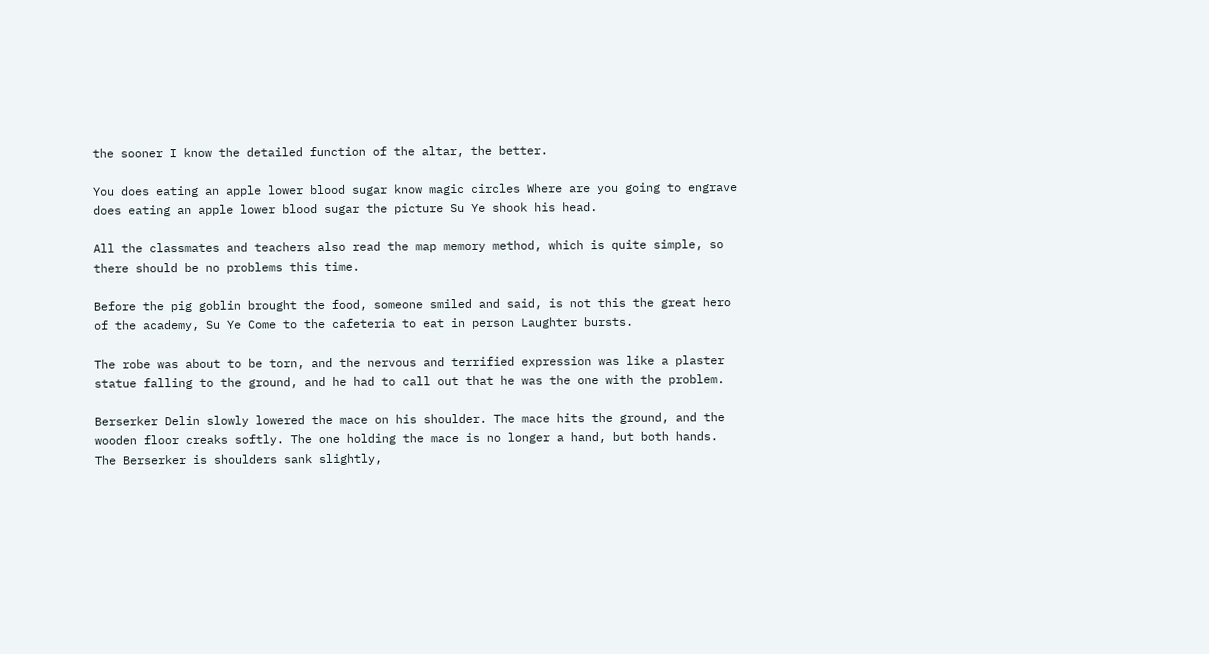the sooner I know the detailed function of the altar, the better.

You does eating an apple lower blood sugar know magic circles Where are you going to engrave does eating an apple lower blood sugar the picture Su Ye shook his head.

All the classmates and teachers also read the map memory method, which is quite simple, so there should be no problems this time.

Before the pig goblin brought the food, someone smiled and said, is not this the great hero of the academy, Su Ye Come to the cafeteria to eat in person Laughter bursts.

The robe was about to be torn, and the nervous and terrified expression was like a plaster statue falling to the ground, and he had to call out that he was the one with the problem.

Berserker Delin slowly lowered the mace on his shoulder. The mace hits the ground, and the wooden floor creaks softly. The one holding the mace is no longer a hand, but both hands. The Berserker is shoulders sank slightly,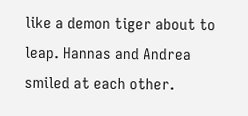like a demon tiger about to leap. Hannas and Andrea smiled at each other.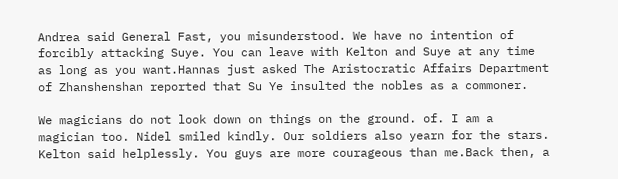Andrea said General Fast, you misunderstood. We have no intention of forcibly attacking Suye. You can leave with Kelton and Suye at any time as long as you want.Hannas just asked The Aristocratic Affairs Department of Zhanshenshan reported that Su Ye insulted the nobles as a commoner.

We magicians do not look down on things on the ground. of. I am a magician too. Nidel smiled kindly. Our soldiers also yearn for the stars. Kelton said helplessly. You guys are more courageous than me.Back then, a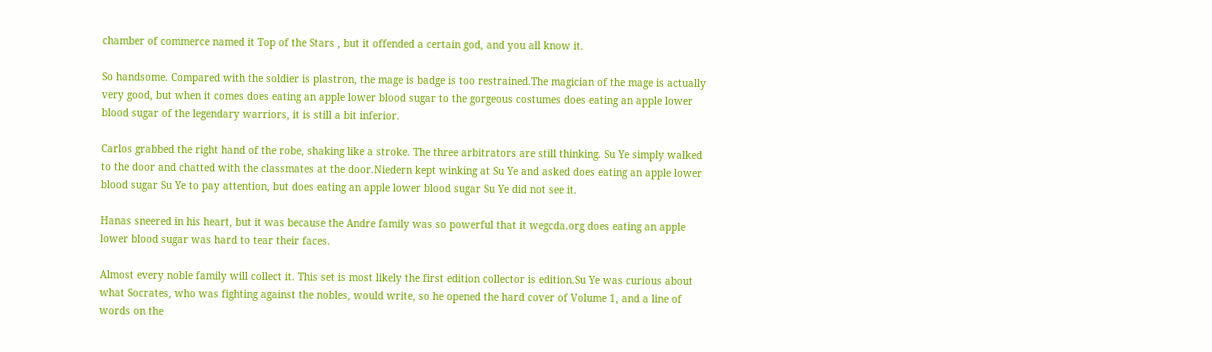chamber of commerce named it Top of the Stars , but it offended a certain god, and you all know it.

So handsome. Compared with the soldier is plastron, the mage is badge is too restrained.The magician of the mage is actually very good, but when it comes does eating an apple lower blood sugar to the gorgeous costumes does eating an apple lower blood sugar of the legendary warriors, it is still a bit inferior.

Carlos grabbed the right hand of the robe, shaking like a stroke. The three arbitrators are still thinking. Su Ye simply walked to the door and chatted with the classmates at the door.Niedern kept winking at Su Ye and asked does eating an apple lower blood sugar Su Ye to pay attention, but does eating an apple lower blood sugar Su Ye did not see it.

Hanas sneered in his heart, but it was because the Andre family was so powerful that it wegcda.org does eating an apple lower blood sugar was hard to tear their faces.

Almost every noble family will collect it. This set is most likely the first edition collector is edition.Su Ye was curious about what Socrates, who was fighting against the nobles, would write, so he opened the hard cover of Volume 1, and a line of words on the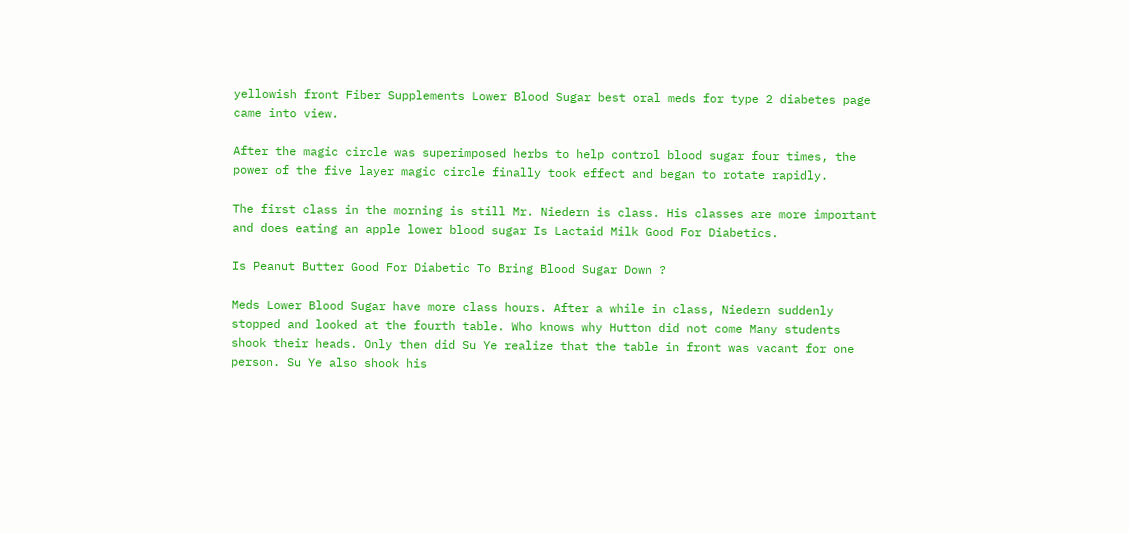yellowish front Fiber Supplements Lower Blood Sugar best oral meds for type 2 diabetes page came into view.

After the magic circle was superimposed herbs to help control blood sugar four times, the power of the five layer magic circle finally took effect and began to rotate rapidly.

The first class in the morning is still Mr. Niedern is class. His classes are more important and does eating an apple lower blood sugar Is Lactaid Milk Good For Diabetics.

Is Peanut Butter Good For Diabetic To Bring Blood Sugar Down ?

Meds Lower Blood Sugar have more class hours. After a while in class, Niedern suddenly stopped and looked at the fourth table. Who knows why Hutton did not come Many students shook their heads. Only then did Su Ye realize that the table in front was vacant for one person. Su Ye also shook his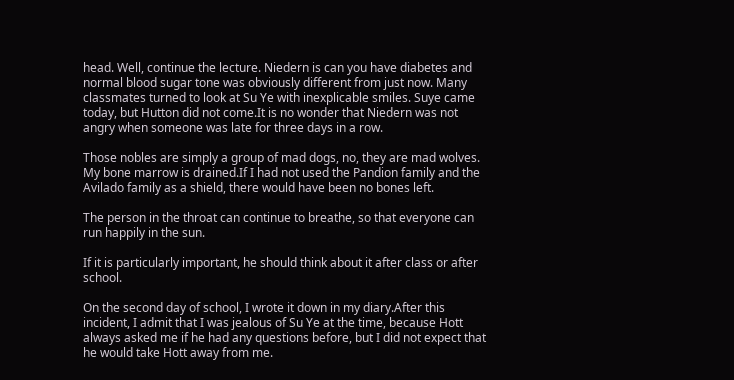head. Well, continue the lecture. Niedern is can you have diabetes and normal blood sugar tone was obviously different from just now. Many classmates turned to look at Su Ye with inexplicable smiles. Suye came today, but Hutton did not come.It is no wonder that Niedern was not angry when someone was late for three days in a row.

Those nobles are simply a group of mad dogs, no, they are mad wolves. My bone marrow is drained.If I had not used the Pandion family and the Avilado family as a shield, there would have been no bones left.

The person in the throat can continue to breathe, so that everyone can run happily in the sun.

If it is particularly important, he should think about it after class or after school.

On the second day of school, I wrote it down in my diary.After this incident, I admit that I was jealous of Su Ye at the time, because Hott always asked me if he had any questions before, but I did not expect that he would take Hott away from me.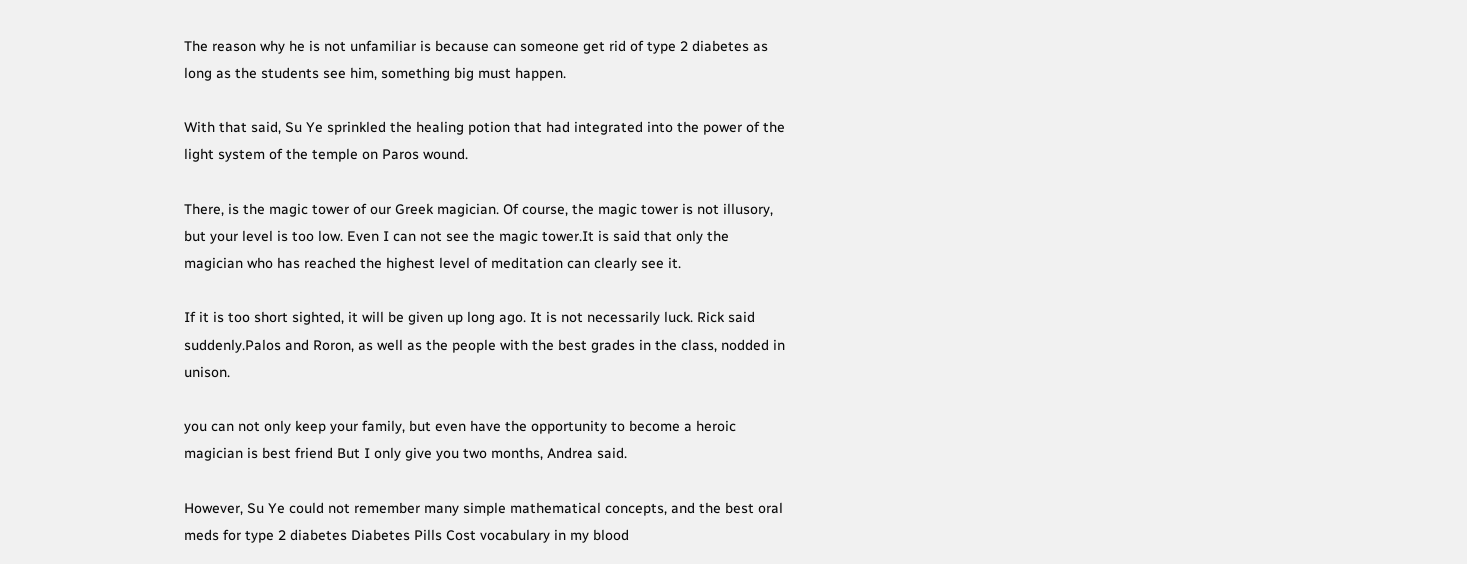The reason why he is not unfamiliar is because can someone get rid of type 2 diabetes as long as the students see him, something big must happen.

With that said, Su Ye sprinkled the healing potion that had integrated into the power of the light system of the temple on Paros wound.

There, is the magic tower of our Greek magician. Of course, the magic tower is not illusory, but your level is too low. Even I can not see the magic tower.It is said that only the magician who has reached the highest level of meditation can clearly see it.

If it is too short sighted, it will be given up long ago. It is not necessarily luck. Rick said suddenly.Palos and Roron, as well as the people with the best grades in the class, nodded in unison.

you can not only keep your family, but even have the opportunity to become a heroic magician is best friend But I only give you two months, Andrea said.

However, Su Ye could not remember many simple mathematical concepts, and the best oral meds for type 2 diabetes Diabetes Pills Cost vocabulary in my blood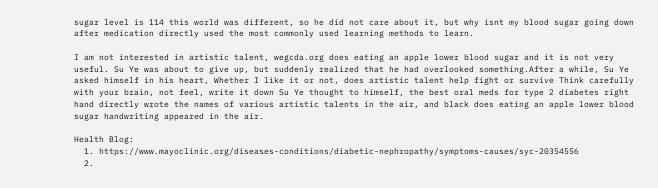sugar level is 114 this world was different, so he did not care about it, but why isnt my blood sugar going down after medication directly used the most commonly used learning methods to learn.

I am not interested in artistic talent, wegcda.org does eating an apple lower blood sugar and it is not very useful. Su Ye was about to give up, but suddenly realized that he had overlooked something.After a while, Su Ye asked himself in his heart, Whether I like it or not, does artistic talent help fight or survive Think carefully with your brain, not feel, write it down Su Ye thought to himself, the best oral meds for type 2 diabetes right hand directly wrote the names of various artistic talents in the air, and black does eating an apple lower blood sugar handwriting appeared in the air.

Health Blog:
  1. https://www.mayoclinic.org/diseases-conditions/diabetic-nephropathy/symptoms-causes/syc-20354556
  2.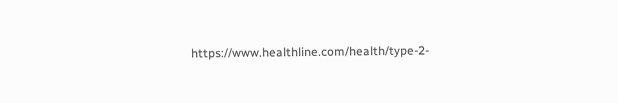https://www.healthline.com/health/type-2-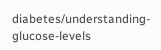diabetes/understanding-glucose-levels